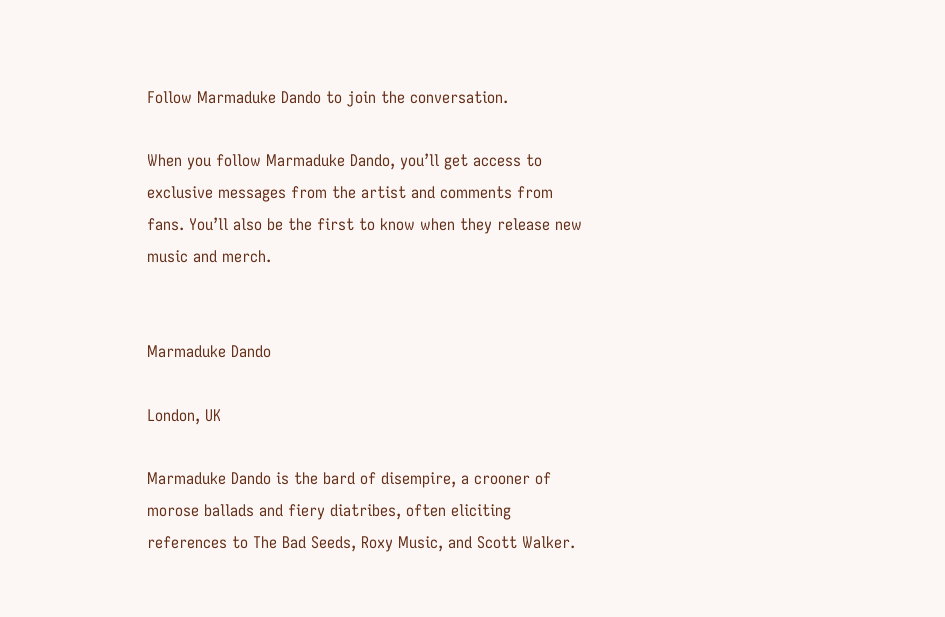Follow Marmaduke Dando to join the conversation.

When you follow Marmaduke Dando, you’ll get access to exclusive messages from the artist and comments from fans. You’ll also be the first to know when they release new music and merch.


Marmaduke Dando

London, UK

Marmaduke Dando is the bard of disempire, a crooner of morose ballads and fiery diatribes, often eliciting references to The Bad Seeds, Roxy Music, and Scott Walker.